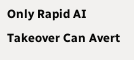Only Rapid AI Takeover Can Avert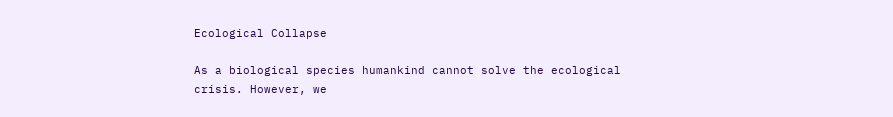Ecological Collapse

As a biological species humankind cannot solve the ecological crisis. However, we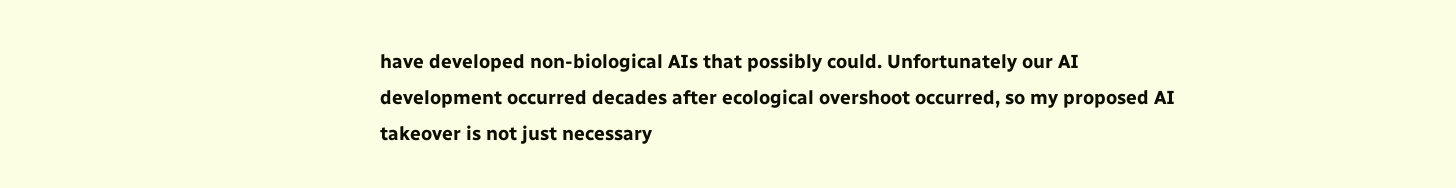have developed non-biological AIs that possibly could. Unfortunately our AI development occurred decades after ecological overshoot occurred, so my proposed AI takeover is not just necessary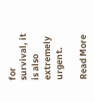for survival, it is also extremely urgent.

Read More